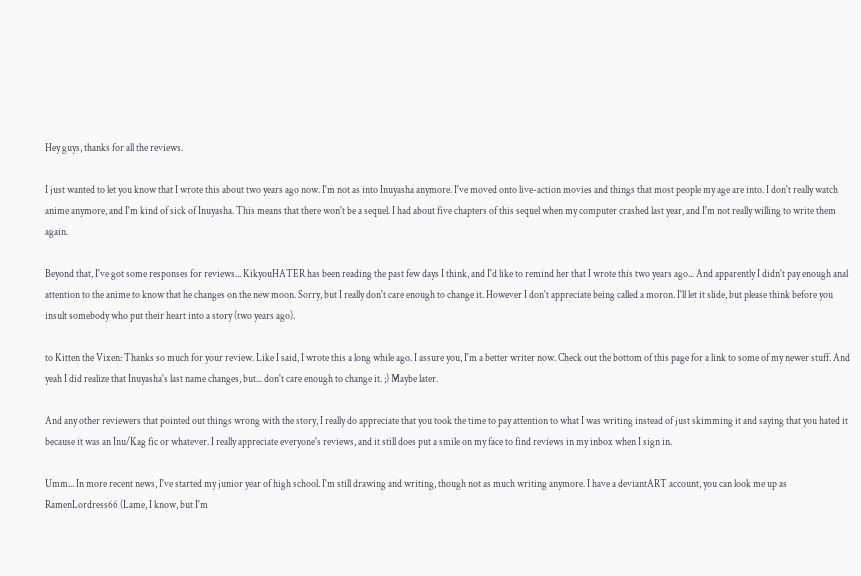Hey guys, thanks for all the reviews.

I just wanted to let you know that I wrote this about two years ago now. I'm not as into Inuyasha anymore. I've moved onto live-action movies and things that most people my age are into. I don't really watch anime anymore, and I'm kind of sick of Inuyasha. This means that there won't be a sequel. I had about five chapters of this sequel when my computer crashed last year, and I'm not really willing to write them again.

Beyond that, I've got some responses for reviews... KikyouHATER has been reading the past few days I think, and I'd like to remind her that I wrote this two years ago... And apparently I didn't pay enough anal attention to the anime to know that he changes on the new moon. Sorry, but I really don't care enough to change it. However I don't appreciate being called a moron. I'll let it slide, but please think before you insult somebody who put their heart into a story (two years ago).

to Kitten the Vixen: Thanks so much for your review. Like I said, I wrote this a long while ago. I assure you, I'm a better writer now. Check out the bottom of this page for a link to some of my newer stuff. And yeah I did realize that Inuyasha's last name changes, but... don't care enough to change it. ;) Maybe later.

And any other reviewers that pointed out things wrong with the story, I really do appreciate that you took the time to pay attention to what I was writing instead of just skimming it and saying that you hated it because it was an Inu/Kag fic or whatever. I really appreciate everyone's reviews, and it still does put a smile on my face to find reviews in my inbox when I sign in.

Umm... In more recent news, I've started my junior year of high school. I'm still drawing and writing, though not as much writing anymore. I have a deviantART account, you can look me up as RamenLordress66 (Lame, I know, but I'm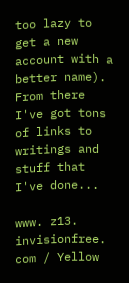too lazy to get a new account with a better name). From there I've got tons of links to writings and stuff that I've done...

www. z13. invisionfree. com / Yellow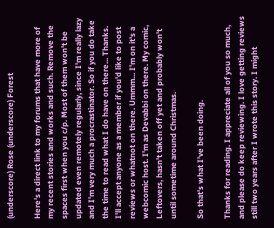(underscore) Rose (underscore) Forest

Here's a direct link to my forums that have more of my recent stories and works and such. Remove the spaces first when you c/p. Most of them won't be updated even remotely regularly, since I'm really lazy and I'm very much a procrastinator. So if you do take the time to read what I do have on there... Thanks. I'll accept anyone as a member if you'd like to post reviews or whatnot on there. Ummm... I'm on it's a webcomic host. I'm as Devabbi on there. My comic, Leftovers, hasn't taken off yet and probably won't until sometime around Christmas.

So that's what I've been doing.

Thanks for reading. I appreciate all of you so much, and please do keep reviewing. I love getting reviews still two years after I wrote this story. I might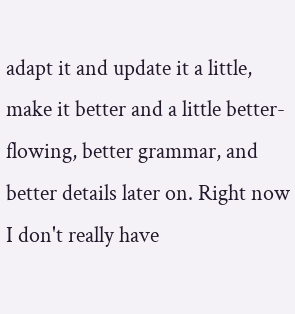adapt it and update it a little, make it better and a little better-flowing, better grammar, and better details later on. Right now I don't really have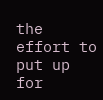the effort to put up for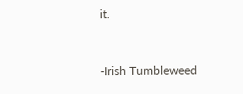it.


-Irish Tumbleweed